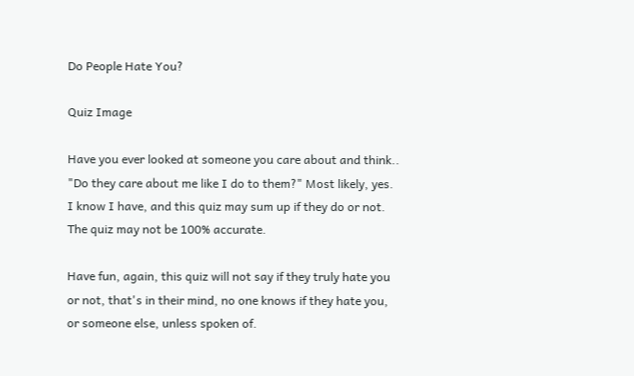Do People Hate You?

Quiz Image

Have you ever looked at someone you care about and think.. "Do they care about me like I do to them?" Most likely, yes. I know I have, and this quiz may sum up if they do or not. The quiz may not be 100% accurate.

Have fun, again, this quiz will not say if they truly hate you or not, that's in their mind, no one knows if they hate you, or someone else, unless spoken of.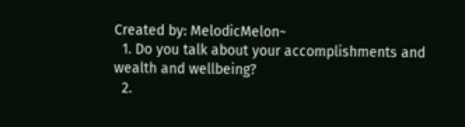Created by: MelodicMelon~
  1. Do you talk about your accomplishments and wealth and wellbeing?
  2.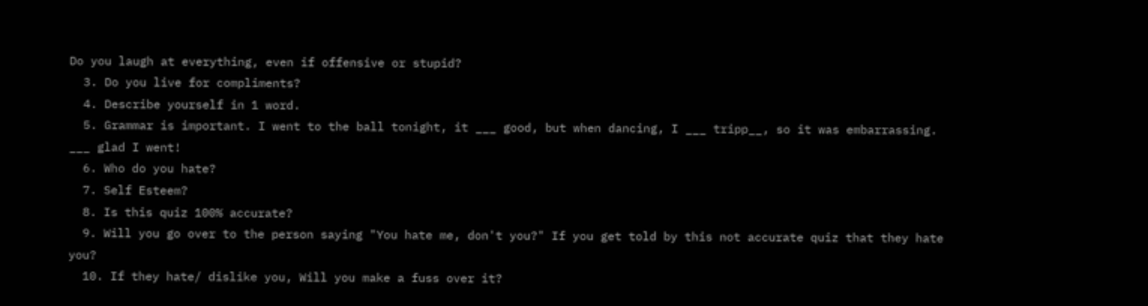Do you laugh at everything, even if offensive or stupid?
  3. Do you live for compliments?
  4. Describe yourself in 1 word.
  5. Grammar is important. I went to the ball tonight, it ___ good, but when dancing, I ___ tripp__, so it was embarrassing. ___ glad I went!
  6. Who do you hate?
  7. Self Esteem?
  8. Is this quiz 100% accurate?
  9. Will you go over to the person saying "You hate me, don't you?" If you get told by this not accurate quiz that they hate you?
  10. If they hate/ dislike you, Will you make a fuss over it?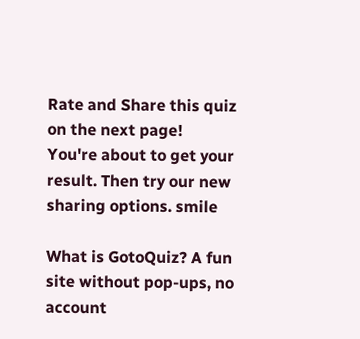Rate and Share this quiz on the next page!
You're about to get your result. Then try our new sharing options. smile

What is GotoQuiz? A fun site without pop-ups, no account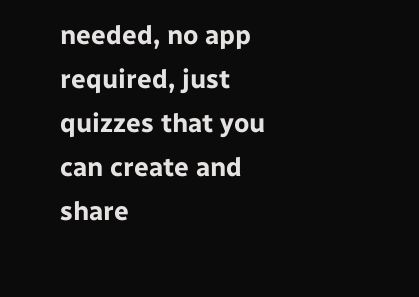needed, no app required, just quizzes that you can create and share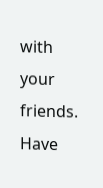with your friends. Have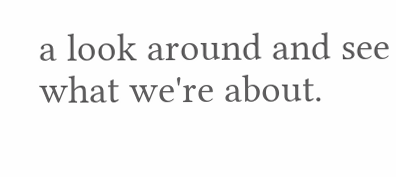a look around and see what we're about.